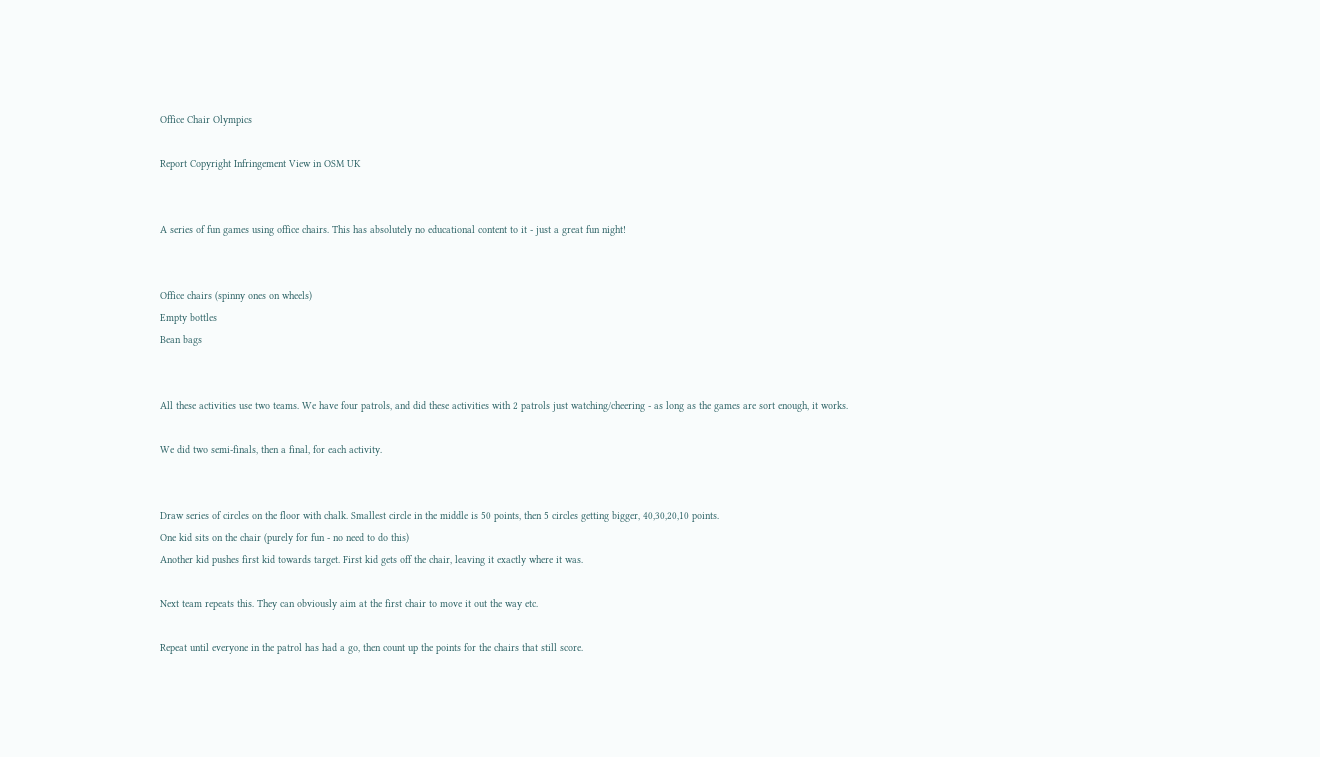Office Chair Olympics

Report Copyright Infringement View in OSM UK


A series of fun games using office chairs. This has absolutely no educational content to it - just a great fun night!


Office chairs (spinny ones on wheels)
Empty bottles
Bean bags


All these activities use two teams. We have four patrols, and did these activities with 2 patrols just watching/cheering - as long as the games are sort enough, it works.

We did two semi-finals, then a final, for each activity.


Draw series of circles on the floor with chalk. Smallest circle in the middle is 50 points, then 5 circles getting bigger, 40,30,20,10 points.
One kid sits on the chair (purely for fun - no need to do this)
Another kid pushes first kid towards target. First kid gets off the chair, leaving it exactly where it was.

Next team repeats this. They can obviously aim at the first chair to move it out the way etc.

Repeat until everyone in the patrol has had a go, then count up the points for the chairs that still score.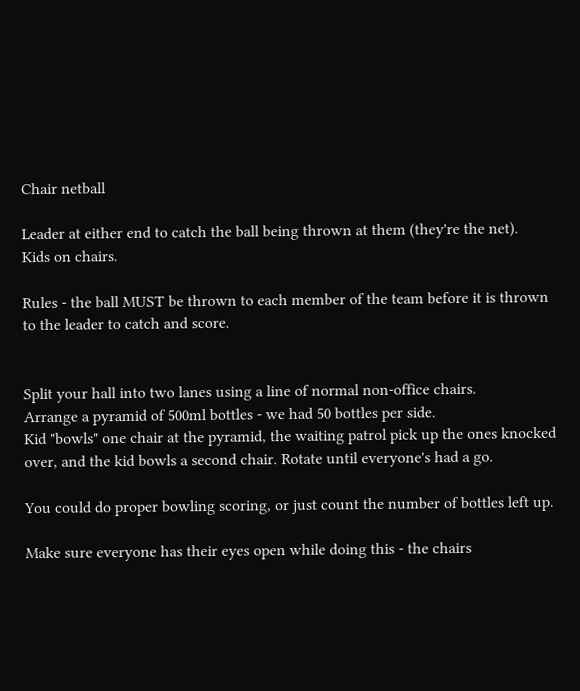Chair netball

Leader at either end to catch the ball being thrown at them (they're the net).
Kids on chairs.

Rules - the ball MUST be thrown to each member of the team before it is thrown to the leader to catch and score.


Split your hall into two lanes using a line of normal non-office chairs.
Arrange a pyramid of 500ml bottles - we had 50 bottles per side.
Kid "bowls" one chair at the pyramid, the waiting patrol pick up the ones knocked over, and the kid bowls a second chair. Rotate until everyone's had a go.

You could do proper bowling scoring, or just count the number of bottles left up.

Make sure everyone has their eyes open while doing this - the chairs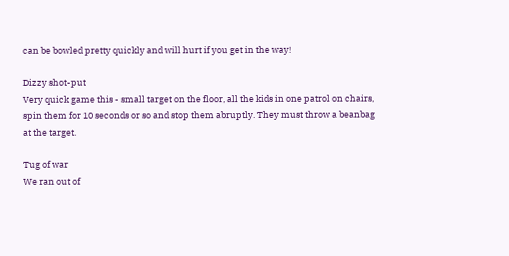can be bowled pretty quickly and will hurt if you get in the way!

Dizzy shot-put
Very quick game this - small target on the floor, all the kids in one patrol on chairs, spin them for 10 seconds or so and stop them abruptly. They must throw a beanbag at the target.

Tug of war
We ran out of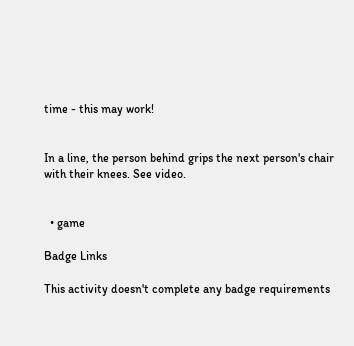time - this may work!


In a line, the person behind grips the next person's chair with their knees. See video.


  • game

Badge Links

This activity doesn't complete any badge requirements